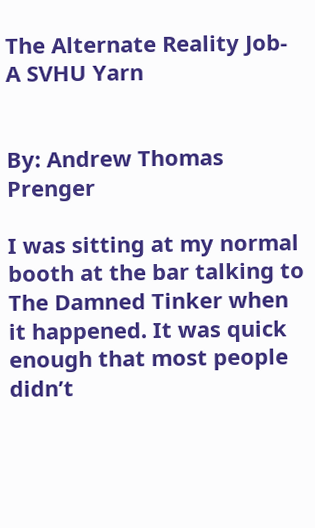The Alternate Reality Job- A SVHU Yarn


By: Andrew Thomas Prenger

I was sitting at my normal booth at the bar talking to The Damned Tinker when it happened. It was quick enough that most people didn’t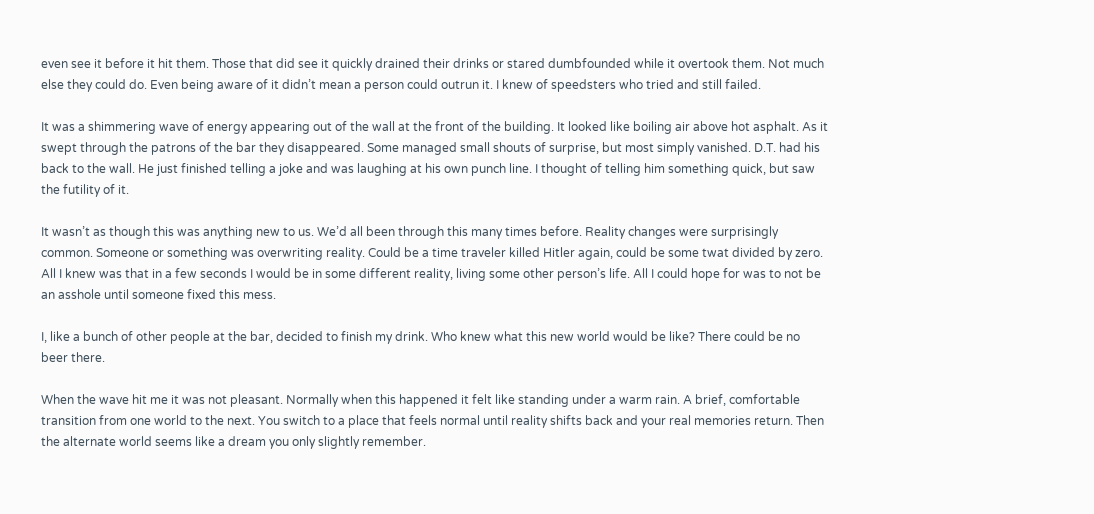even see it before it hit them. Those that did see it quickly drained their drinks or stared dumbfounded while it overtook them. Not much else they could do. Even being aware of it didn’t mean a person could outrun it. I knew of speedsters who tried and still failed.

It was a shimmering wave of energy appearing out of the wall at the front of the building. It looked like boiling air above hot asphalt. As it swept through the patrons of the bar they disappeared. Some managed small shouts of surprise, but most simply vanished. D.T. had his back to the wall. He just finished telling a joke and was laughing at his own punch line. I thought of telling him something quick, but saw the futility of it.

It wasn’t as though this was anything new to us. We’d all been through this many times before. Reality changes were surprisingly common. Someone or something was overwriting reality. Could be a time traveler killed Hitler again, could be some twat divided by zero. All I knew was that in a few seconds I would be in some different reality, living some other person’s life. All I could hope for was to not be an asshole until someone fixed this mess.

I, like a bunch of other people at the bar, decided to finish my drink. Who knew what this new world would be like? There could be no beer there.

When the wave hit me it was not pleasant. Normally when this happened it felt like standing under a warm rain. A brief, comfortable transition from one world to the next. You switch to a place that feels normal until reality shifts back and your real memories return. Then the alternate world seems like a dream you only slightly remember.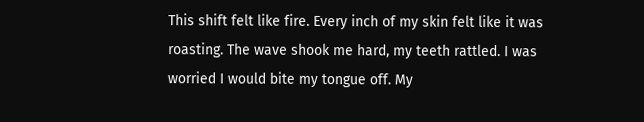This shift felt like fire. Every inch of my skin felt like it was roasting. The wave shook me hard, my teeth rattled. I was worried I would bite my tongue off. My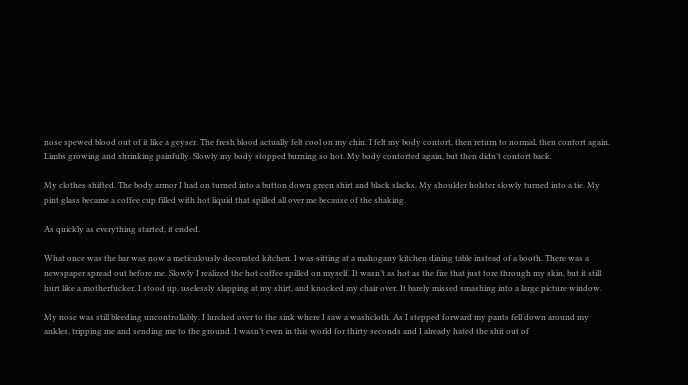nose spewed blood out of it like a geyser. The fresh blood actually felt cool on my chin. I felt my body contort, then return to normal, then contort again. Limbs growing and shrinking painfully. Slowly my body stopped burning so hot. My body contorted again, but then didn’t contort back.

My clothes shifted. The body armor I had on turned into a button down green shirt and black slacks. My shoulder holster slowly turned into a tie. My pint glass became a coffee cup filled with hot liquid that spilled all over me because of the shaking.

As quickly as everything started, it ended.

What once was the bar was now a meticulously decorated kitchen. I was sitting at a mahogany kitchen dining table instead of a booth. There was a newspaper spread out before me. Slowly I realized the hot coffee spilled on myself. It wasn’t as hot as the fire that just tore through my skin, but it still hurt like a motherfucker. I stood up, uselessly slapping at my shirt, and knocked my chair over. It barely missed smashing into a large picture window.

My nose was still bleeding uncontrollably. I lurched over to the sink where I saw a washcloth. As I stepped forward my pants fell down around my ankles, tripping me and sending me to the ground. I wasn’t even in this world for thirty seconds and I already hated the shit out of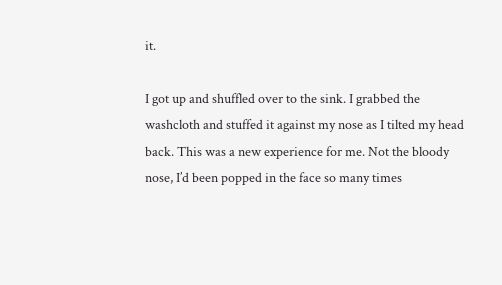it.

I got up and shuffled over to the sink. I grabbed the washcloth and stuffed it against my nose as I tilted my head back. This was a new experience for me. Not the bloody nose, I’d been popped in the face so many times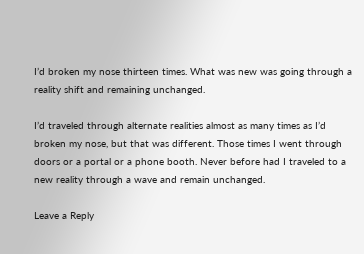I’d broken my nose thirteen times. What was new was going through a reality shift and remaining unchanged.

I’d traveled through alternate realities almost as many times as I’d broken my nose, but that was different. Those times I went through doors or a portal or a phone booth. Never before had I traveled to a new reality through a wave and remain unchanged.

Leave a Reply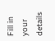Fill in your details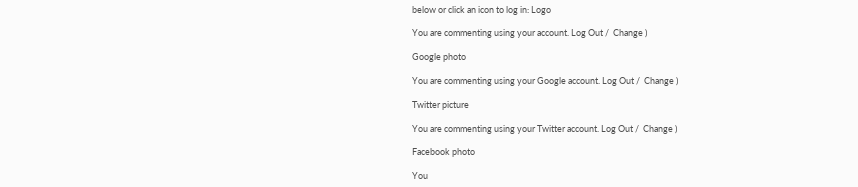below or click an icon to log in: Logo

You are commenting using your account. Log Out /  Change )

Google photo

You are commenting using your Google account. Log Out /  Change )

Twitter picture

You are commenting using your Twitter account. Log Out /  Change )

Facebook photo

You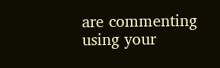are commenting using your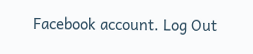Facebook account. Log Out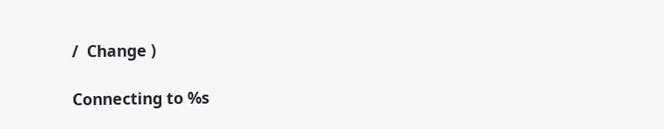/  Change )

Connecting to %s